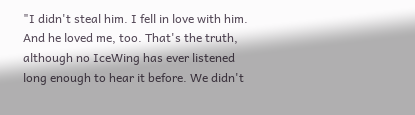"I didn't steal him. I fell in love with him. And he loved me, too. That's the truth, although no IceWing has ever listened long enough to hear it before. We didn't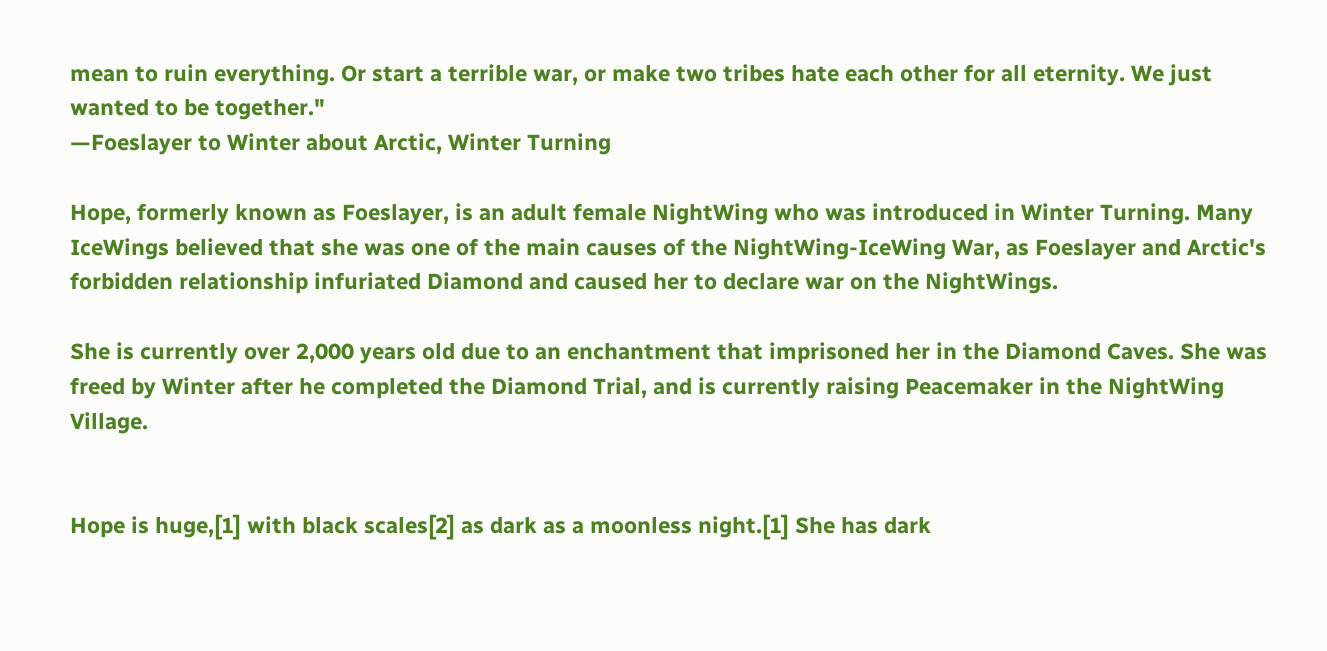mean to ruin everything. Or start a terrible war, or make two tribes hate each other for all eternity. We just wanted to be together."
—Foeslayer to Winter about Arctic, Winter Turning

Hope, formerly known as Foeslayer, is an adult female NightWing who was introduced in Winter Turning. Many IceWings believed that she was one of the main causes of the NightWing-IceWing War, as Foeslayer and Arctic's forbidden relationship infuriated Diamond and caused her to declare war on the NightWings.

She is currently over 2,000 years old due to an enchantment that imprisoned her in the Diamond Caves. She was freed by Winter after he completed the Diamond Trial, and is currently raising Peacemaker in the NightWing Village.


Hope is huge,[1] with black scales[2] as dark as a moonless night.[1] She has dark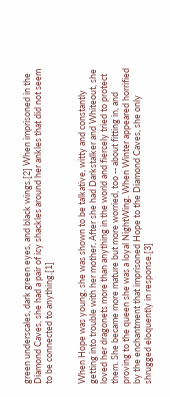green underscales, dark green eyes, and black wings.[2] When imprisoned in the Diamond Caves, she had a pair of icy shackles around her ankles that did not seem to be connected to anything.[1]


When Hope was young, she was shown to be talkative, witty and constantly getting into trouble with her mother. After she had Darkstalker and Whiteout, she loved her dragonets more than anything in the world and fiercely tried to protect them. She became more mature but more worried, too -- about fitting in, and proving to the queen she was a loyal NightWing. When Winter appeared horrified by the enchantment that imprisoned Hope to the Diamond Caves, she only shrugged eloquently in response.[3]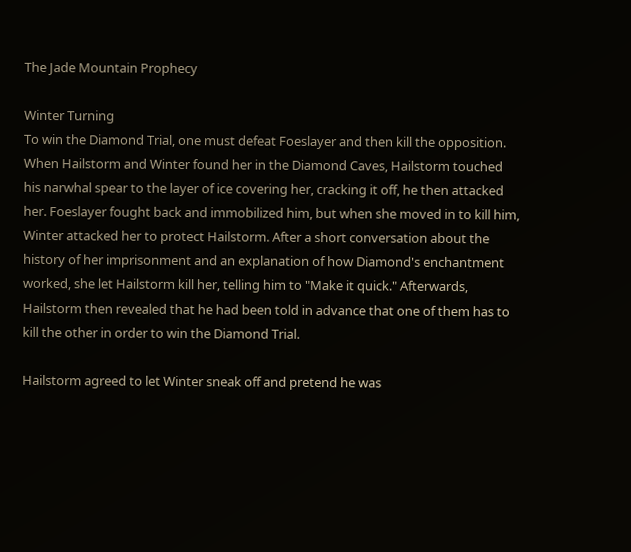The Jade Mountain Prophecy

Winter Turning
To win the Diamond Trial, one must defeat Foeslayer and then kill the opposition. When Hailstorm and Winter found her in the Diamond Caves, Hailstorm touched his narwhal spear to the layer of ice covering her, cracking it off, he then attacked her. Foeslayer fought back and immobilized him, but when she moved in to kill him, Winter attacked her to protect Hailstorm. After a short conversation about the history of her imprisonment and an explanation of how Diamond's enchantment worked, she let Hailstorm kill her, telling him to "Make it quick." Afterwards, Hailstorm then revealed that he had been told in advance that one of them has to kill the other in order to win the Diamond Trial.

Hailstorm agreed to let Winter sneak off and pretend he was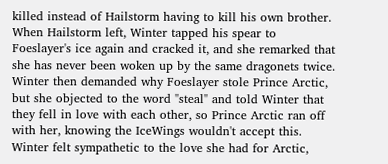killed instead of Hailstorm having to kill his own brother. When Hailstorm left, Winter tapped his spear to Foeslayer's ice again and cracked it, and she remarked that she has never been woken up by the same dragonets twice. Winter then demanded why Foeslayer stole Prince Arctic, but she objected to the word "steal" and told Winter that they fell in love with each other, so Prince Arctic ran off with her, knowing the IceWings wouldn't accept this. Winter felt sympathetic to the love she had for Arctic,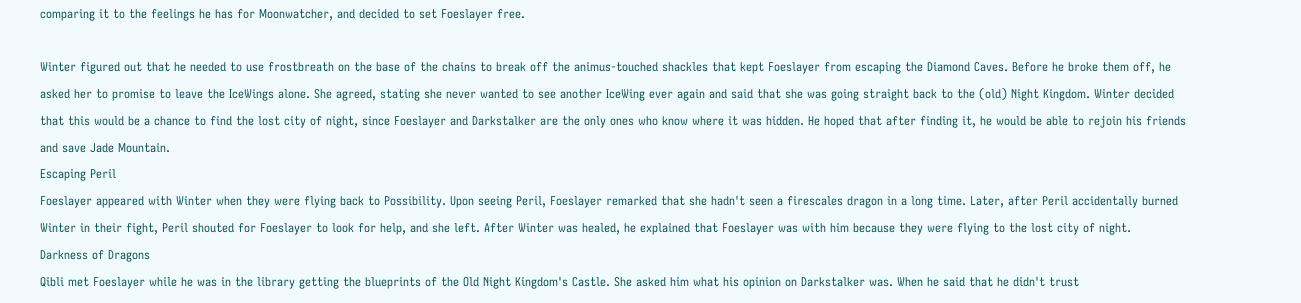comparing it to the feelings he has for Moonwatcher, and decided to set Foeslayer free.

Winter figured out that he needed to use frostbreath on the base of the chains to break off the animus-touched shackles that kept Foeslayer from escaping the Diamond Caves. Before he broke them off, he asked her to promise to leave the IceWings alone. She agreed, stating she never wanted to see another IceWing ever again and said that she was going straight back to the (old) Night Kingdom. Winter decided that this would be a chance to find the lost city of night, since Foeslayer and Darkstalker are the only ones who know where it was hidden. He hoped that after finding it, he would be able to rejoin his friends and save Jade Mountain.
Escaping Peril
Foeslayer appeared with Winter when they were flying back to Possibility. Upon seeing Peril, Foeslayer remarked that she hadn't seen a firescales dragon in a long time. Later, after Peril accidentally burned Winter in their fight, Peril shouted for Foeslayer to look for help, and she left. After Winter was healed, he explained that Foeslayer was with him because they were flying to the lost city of night.
Darkness of Dragons
Qibli met Foeslayer while he was in the library getting the blueprints of the Old Night Kingdom's Castle. She asked him what his opinion on Darkstalker was. When he said that he didn't trust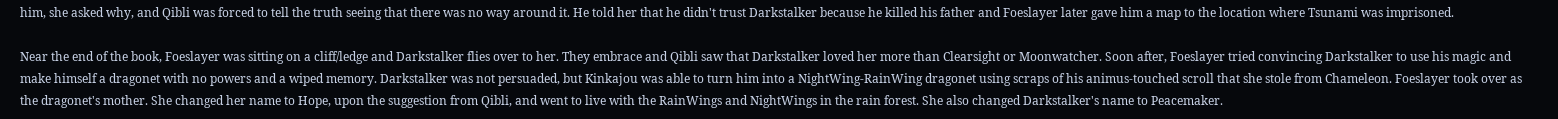him, she asked why, and Qibli was forced to tell the truth seeing that there was no way around it. He told her that he didn't trust Darkstalker because he killed his father and Foeslayer later gave him a map to the location where Tsunami was imprisoned.

Near the end of the book, Foeslayer was sitting on a cliff/ledge and Darkstalker flies over to her. They embrace and Qibli saw that Darkstalker loved her more than Clearsight or Moonwatcher. Soon after, Foeslayer tried convincing Darkstalker to use his magic and make himself a dragonet with no powers and a wiped memory. Darkstalker was not persuaded, but Kinkajou was able to turn him into a NightWing-RainWing dragonet using scraps of his animus-touched scroll that she stole from Chameleon. Foeslayer took over as the dragonet's mother. She changed her name to Hope, upon the suggestion from Qibli, and went to live with the RainWings and NightWings in the rain forest. She also changed Darkstalker's name to Peacemaker.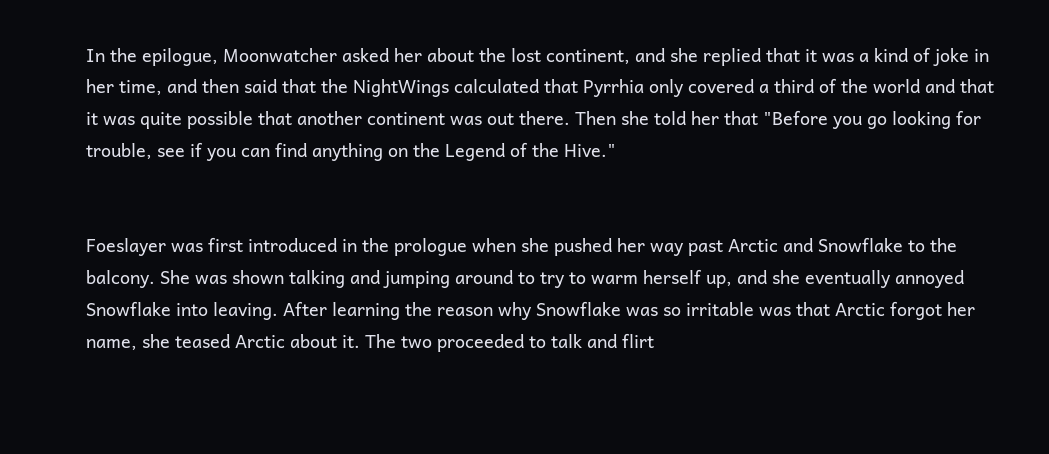In the epilogue, Moonwatcher asked her about the lost continent, and she replied that it was a kind of joke in her time, and then said that the NightWings calculated that Pyrrhia only covered a third of the world and that it was quite possible that another continent was out there. Then she told her that "Before you go looking for trouble, see if you can find anything on the Legend of the Hive."


Foeslayer was first introduced in the prologue when she pushed her way past Arctic and Snowflake to the balcony. She was shown talking and jumping around to try to warm herself up, and she eventually annoyed Snowflake into leaving. After learning the reason why Snowflake was so irritable was that Arctic forgot her name, she teased Arctic about it. The two proceeded to talk and flirt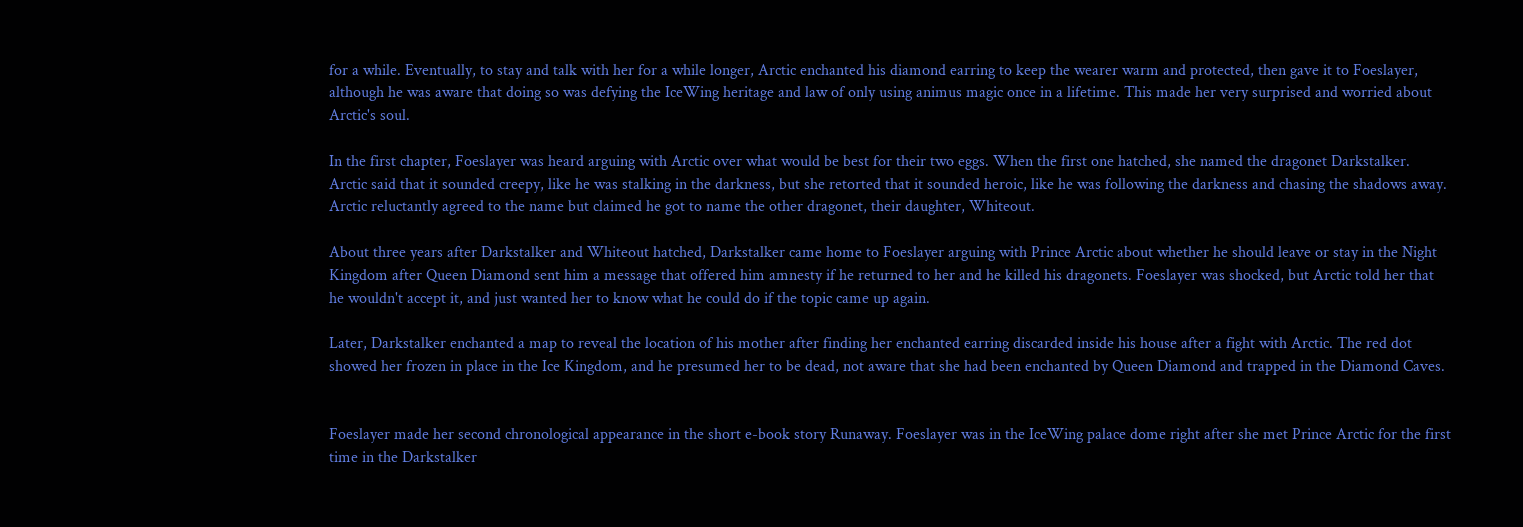for a while. Eventually, to stay and talk with her for a while longer, Arctic enchanted his diamond earring to keep the wearer warm and protected, then gave it to Foeslayer, although he was aware that doing so was defying the IceWing heritage and law of only using animus magic once in a lifetime. This made her very surprised and worried about Arctic's soul.

In the first chapter, Foeslayer was heard arguing with Arctic over what would be best for their two eggs. When the first one hatched, she named the dragonet Darkstalker. Arctic said that it sounded creepy, like he was stalking in the darkness, but she retorted that it sounded heroic, like he was following the darkness and chasing the shadows away. Arctic reluctantly agreed to the name but claimed he got to name the other dragonet, their daughter, Whiteout.

About three years after Darkstalker and Whiteout hatched, Darkstalker came home to Foeslayer arguing with Prince Arctic about whether he should leave or stay in the Night Kingdom after Queen Diamond sent him a message that offered him amnesty if he returned to her and he killed his dragonets. Foeslayer was shocked, but Arctic told her that he wouldn't accept it, and just wanted her to know what he could do if the topic came up again.

Later, Darkstalker enchanted a map to reveal the location of his mother after finding her enchanted earring discarded inside his house after a fight with Arctic. The red dot showed her frozen in place in the Ice Kingdom, and he presumed her to be dead, not aware that she had been enchanted by Queen Diamond and trapped in the Diamond Caves.


Foeslayer made her second chronological appearance in the short e-book story Runaway. Foeslayer was in the IceWing palace dome right after she met Prince Arctic for the first time in the Darkstalker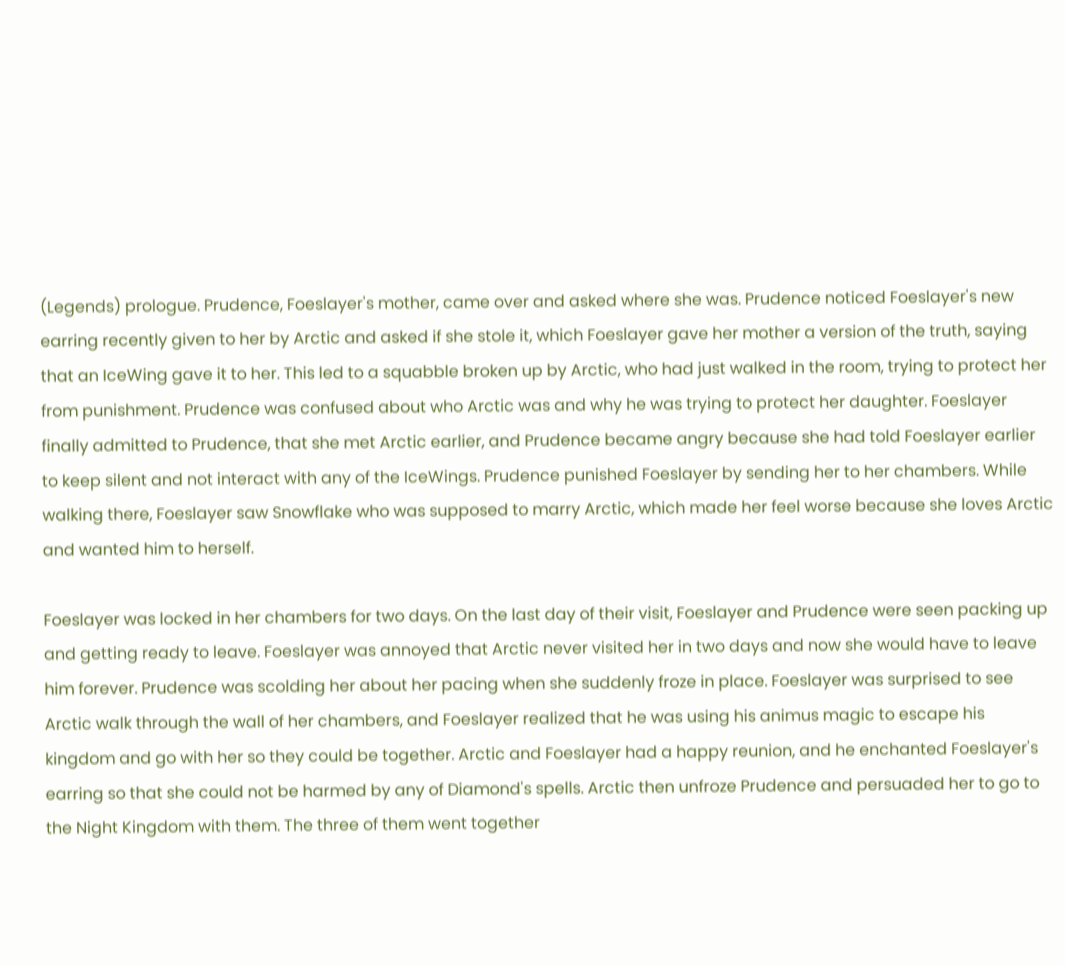(Legends) prologue. Prudence, Foeslayer's mother, came over and asked where she was. Prudence noticed Foeslayer's new earring recently given to her by Arctic and asked if she stole it, which Foeslayer gave her mother a version of the truth, saying that an IceWing gave it to her. This led to a squabble broken up by Arctic, who had just walked in the room, trying to protect her from punishment. Prudence was confused about who Arctic was and why he was trying to protect her daughter. Foeslayer finally admitted to Prudence, that she met Arctic earlier, and Prudence became angry because she had told Foeslayer earlier to keep silent and not interact with any of the IceWings. Prudence punished Foeslayer by sending her to her chambers. While walking there, Foeslayer saw Snowflake who was supposed to marry Arctic, which made her feel worse because she loves Arctic and wanted him to herself.

Foeslayer was locked in her chambers for two days. On the last day of their visit, Foeslayer and Prudence were seen packing up and getting ready to leave. Foeslayer was annoyed that Arctic never visited her in two days and now she would have to leave him forever. Prudence was scolding her about her pacing when she suddenly froze in place. Foeslayer was surprised to see Arctic walk through the wall of her chambers, and Foeslayer realized that he was using his animus magic to escape his kingdom and go with her so they could be together. Arctic and Foeslayer had a happy reunion, and he enchanted Foeslayer's earring so that she could not be harmed by any of Diamond's spells. Arctic then unfroze Prudence and persuaded her to go to the Night Kingdom with them. The three of them went together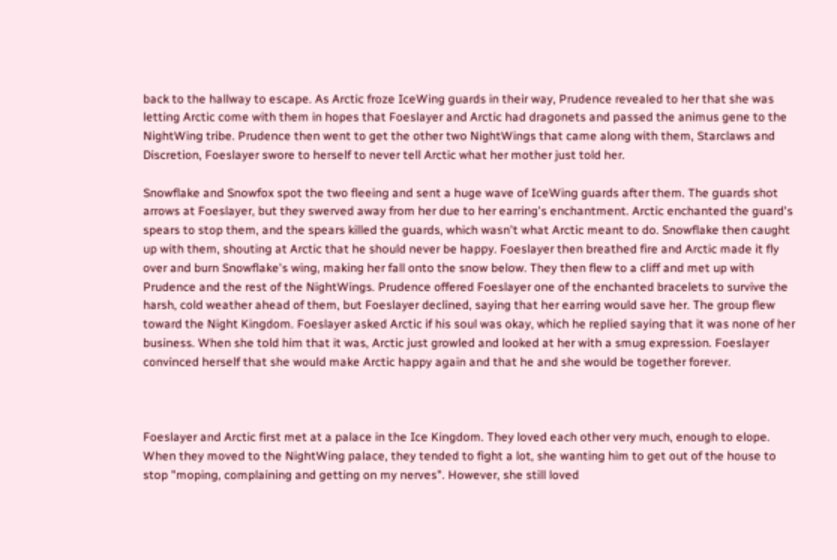back to the hallway to escape. As Arctic froze IceWing guards in their way, Prudence revealed to her that she was letting Arctic come with them in hopes that Foeslayer and Arctic had dragonets and passed the animus gene to the NightWing tribe. Prudence then went to get the other two NightWings that came along with them, Starclaws and Discretion, Foeslayer swore to herself to never tell Arctic what her mother just told her.

Snowflake and Snowfox spot the two fleeing and sent a huge wave of IceWing guards after them. The guards shot arrows at Foeslayer, but they swerved away from her due to her earring's enchantment. Arctic enchanted the guard's spears to stop them, and the spears killed the guards, which wasn't what Arctic meant to do. Snowflake then caught up with them, shouting at Arctic that he should never be happy. Foeslayer then breathed fire and Arctic made it fly over and burn Snowflake's wing, making her fall onto the snow below. They then flew to a cliff and met up with Prudence and the rest of the NightWings. Prudence offered Foeslayer one of the enchanted bracelets to survive the harsh, cold weather ahead of them, but Foeslayer declined, saying that her earring would save her. The group flew toward the Night Kingdom. Foeslayer asked Arctic if his soul was okay, which he replied saying that it was none of her business. When she told him that it was, Arctic just growled and looked at her with a smug expression. Foeslayer convinced herself that she would make Arctic happy again and that he and she would be together forever.



Foeslayer and Arctic first met at a palace in the Ice Kingdom. They loved each other very much, enough to elope. When they moved to the NightWing palace, they tended to fight a lot, she wanting him to get out of the house to stop "moping, complaining and getting on my nerves". However, she still loved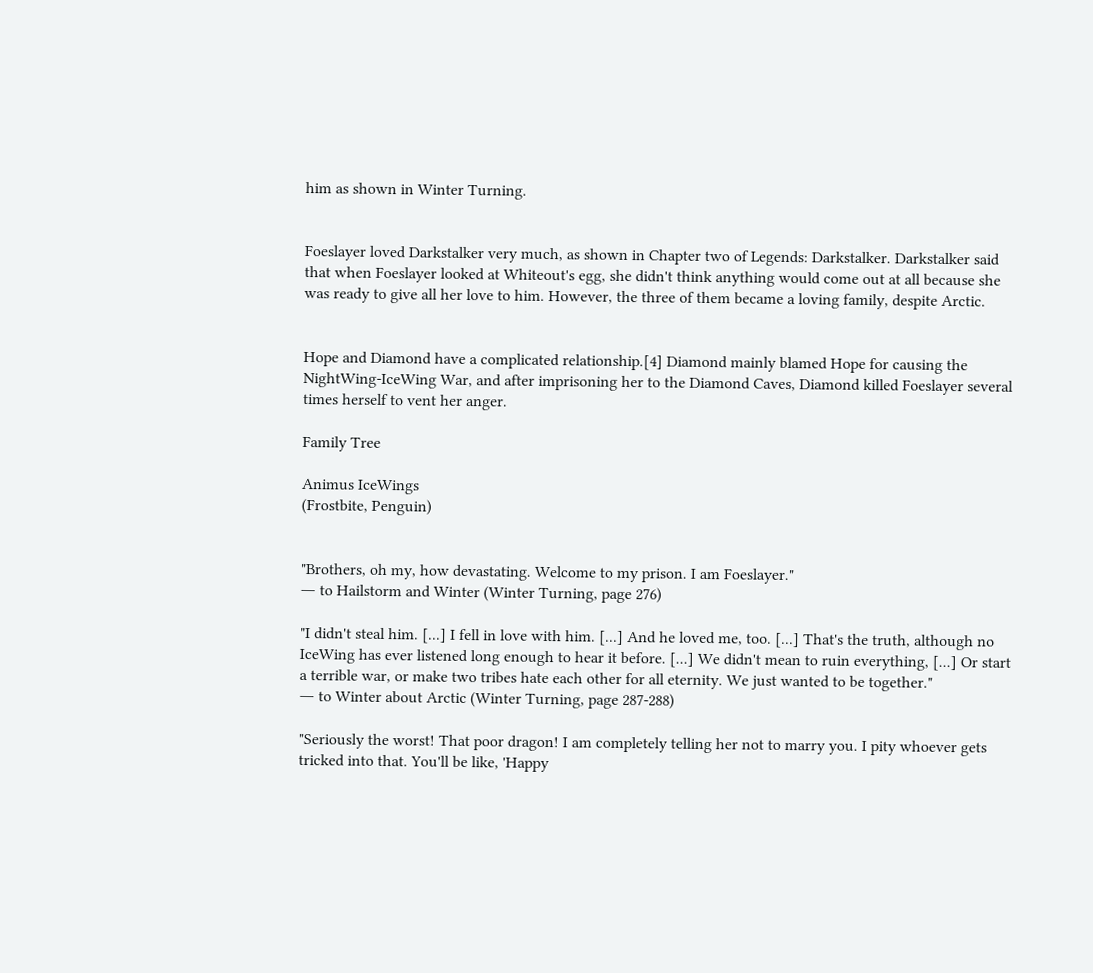him as shown in Winter Turning.


Foeslayer loved Darkstalker very much, as shown in Chapter two of Legends: Darkstalker. Darkstalker said that when Foeslayer looked at Whiteout's egg, she didn't think anything would come out at all because she was ready to give all her love to him. However, the three of them became a loving family, despite Arctic.


Hope and Diamond have a complicated relationship.[4] Diamond mainly blamed Hope for causing the NightWing-IceWing War, and after imprisoning her to the Diamond Caves, Diamond killed Foeslayer several times herself to vent her anger.

Family Tree

Animus IceWings
(Frostbite, Penguin)


"Brothers, oh my, how devastating. Welcome to my prison. I am Foeslayer."
― to Hailstorm and Winter (Winter Turning, page 276)

"I didn't steal him. [...] I fell in love with him. [...] And he loved me, too. [...] That's the truth, although no IceWing has ever listened long enough to hear it before. [...] We didn't mean to ruin everything, [...] Or start a terrible war, or make two tribes hate each other for all eternity. We just wanted to be together."
― to Winter about Arctic (Winter Turning, page 287-288)

"Seriously the worst! That poor dragon! I am completely telling her not to marry you. I pity whoever gets tricked into that. You'll be like, 'Happy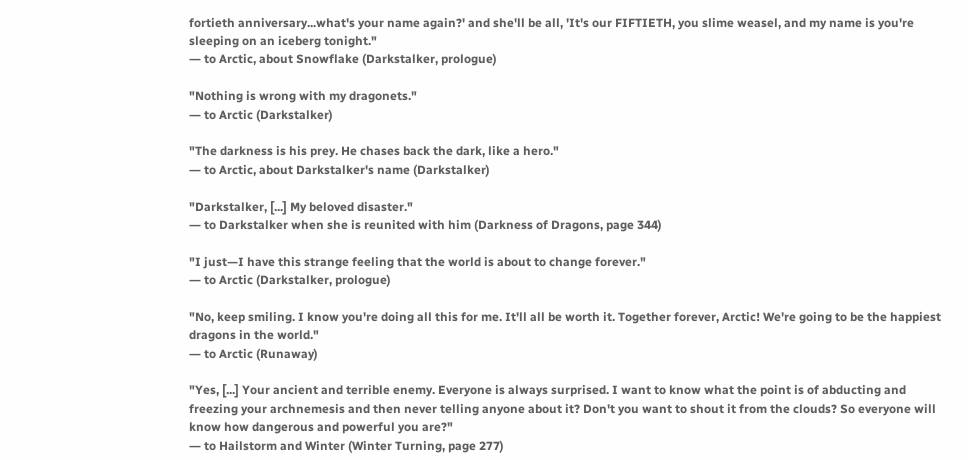fortieth anniversary...what's your name again?' and she'll be all, 'It's our FIFTIETH, you slime weasel, and my name is you're sleeping on an iceberg tonight."
― to Arctic, about Snowflake (Darkstalker, prologue)

"Nothing is wrong with my dragonets."
― to Arctic (Darkstalker)

"The darkness is his prey. He chases back the dark, like a hero."
― to Arctic, about Darkstalker's name (Darkstalker)

"Darkstalker, [...] My beloved disaster."
― to Darkstalker when she is reunited with him (Darkness of Dragons, page 344)

"I just—I have this strange feeling that the world is about to change forever."
― to Arctic (Darkstalker, prologue)

"No, keep smiling. I know you're doing all this for me. It'll all be worth it. Together forever, Arctic! We're going to be the happiest dragons in the world."
― to Arctic (Runaway)

"Yes, [...] Your ancient and terrible enemy. Everyone is always surprised. I want to know what the point is of abducting and freezing your archnemesis and then never telling anyone about it? Don't you want to shout it from the clouds? So everyone will know how dangerous and powerful you are?"
― to Hailstorm and Winter (Winter Turning, page 277)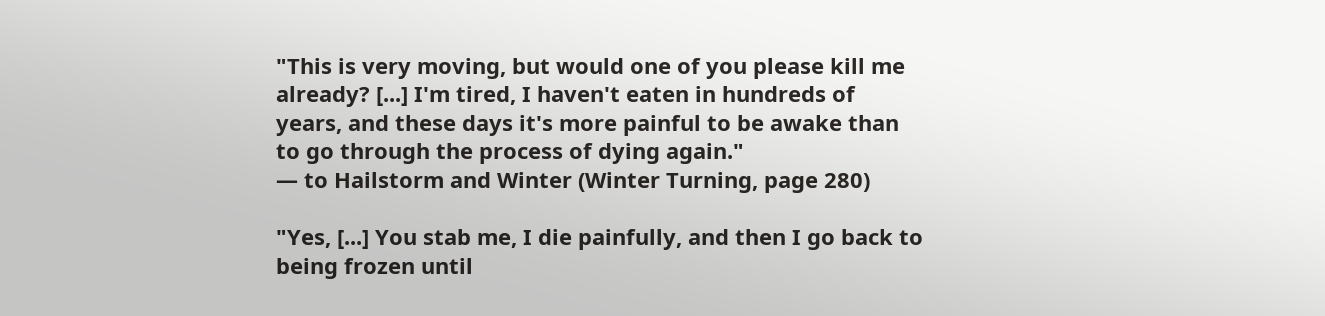"This is very moving, but would one of you please kill me already? [...] I'm tired, I haven't eaten in hundreds of years, and these days it's more painful to be awake than to go through the process of dying again."
― to Hailstorm and Winter (Winter Turning, page 280)

"Yes, [...] You stab me, I die painfully, and then I go back to being frozen until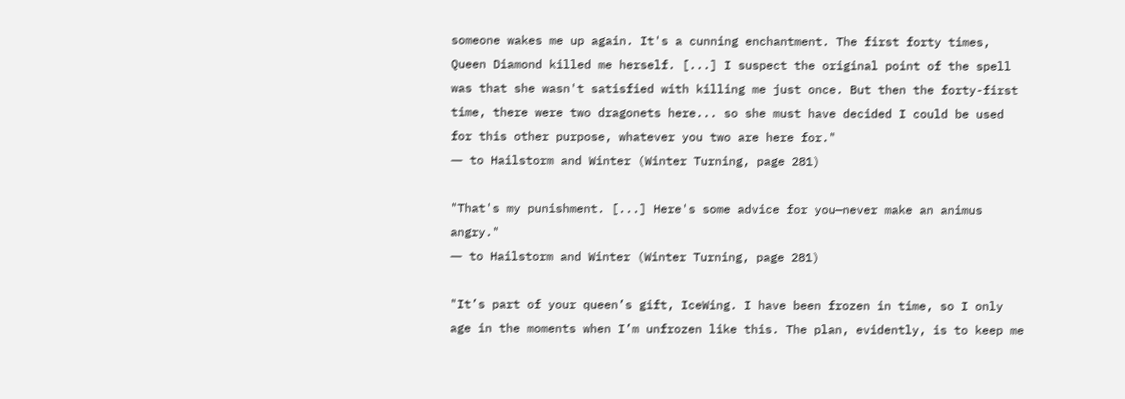someone wakes me up again. It's a cunning enchantment. The first forty times, Queen Diamond killed me herself. [...] I suspect the original point of the spell was that she wasn't satisfied with killing me just once. But then the forty-first time, there were two dragonets here... so she must have decided I could be used for this other purpose, whatever you two are here for."
― to Hailstorm and Winter (Winter Turning, page 281)

"That's my punishment. [...] Here's some advice for you—never make an animus angry."
― to Hailstorm and Winter (Winter Turning, page 281)

"It’s part of your queen’s gift, IceWing. I have been frozen in time, so I only age in the moments when I’m unfrozen like this. The plan, evidently, is to keep me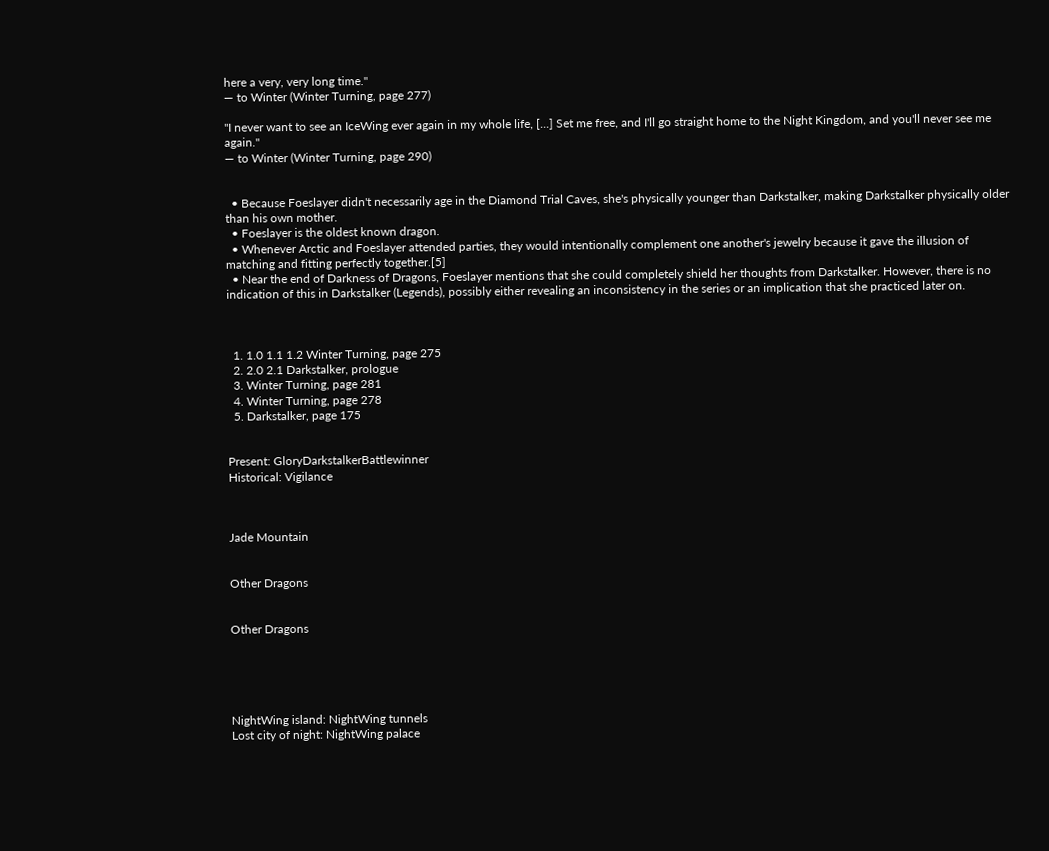here a very, very long time."
― to Winter (Winter Turning, page 277)

"I never want to see an IceWing ever again in my whole life, [...] Set me free, and I'll go straight home to the Night Kingdom, and you'll never see me again."
― to Winter (Winter Turning, page 290)


  • Because Foeslayer didn't necessarily age in the Diamond Trial Caves, she's physically younger than Darkstalker, making Darkstalker physically older than his own mother.
  • Foeslayer is the oldest known dragon.
  • Whenever Arctic and Foeslayer attended parties, they would intentionally complement one another's jewelry because it gave the illusion of matching and fitting perfectly together.[5]
  • Near the end of Darkness of Dragons, Foeslayer mentions that she could completely shield her thoughts from Darkstalker. However, there is no indication of this in Darkstalker (Legends), possibly either revealing an inconsistency in the series or an implication that she practiced later on.



  1. 1.0 1.1 1.2 Winter Turning, page 275
  2. 2.0 2.1 Darkstalker, prologue
  3. Winter Turning, page 281
  4. Winter Turning, page 278
  5. Darkstalker, page 175


Present: GloryDarkstalkerBattlewinner
Historical: Vigilance



Jade Mountain


Other Dragons


Other Dragons





NightWing island: NightWing tunnels
Lost city of night: NightWing palace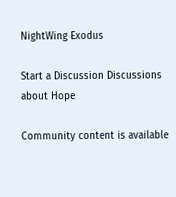NightWing Exodus

Start a Discussion Discussions about Hope

Community content is available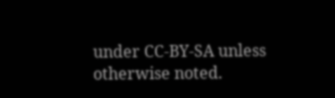under CC-BY-SA unless otherwise noted.